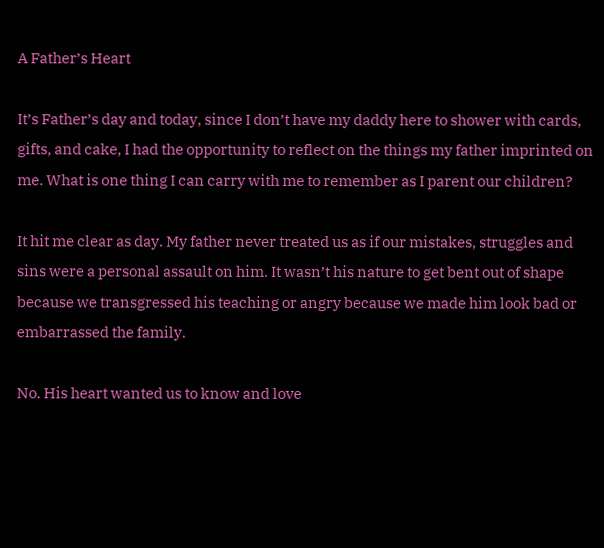A Father’s Heart

It’s Father’s day and today, since I don’t have my daddy here to shower with cards, gifts, and cake, I had the opportunity to reflect on the things my father imprinted on me. What is one thing I can carry with me to remember as I parent our children?

It hit me clear as day. My father never treated us as if our mistakes, struggles and sins were a personal assault on him. It wasn’t his nature to get bent out of shape because we transgressed his teaching or angry because we made him look bad or embarrassed the family.

No. His heart wanted us to know and love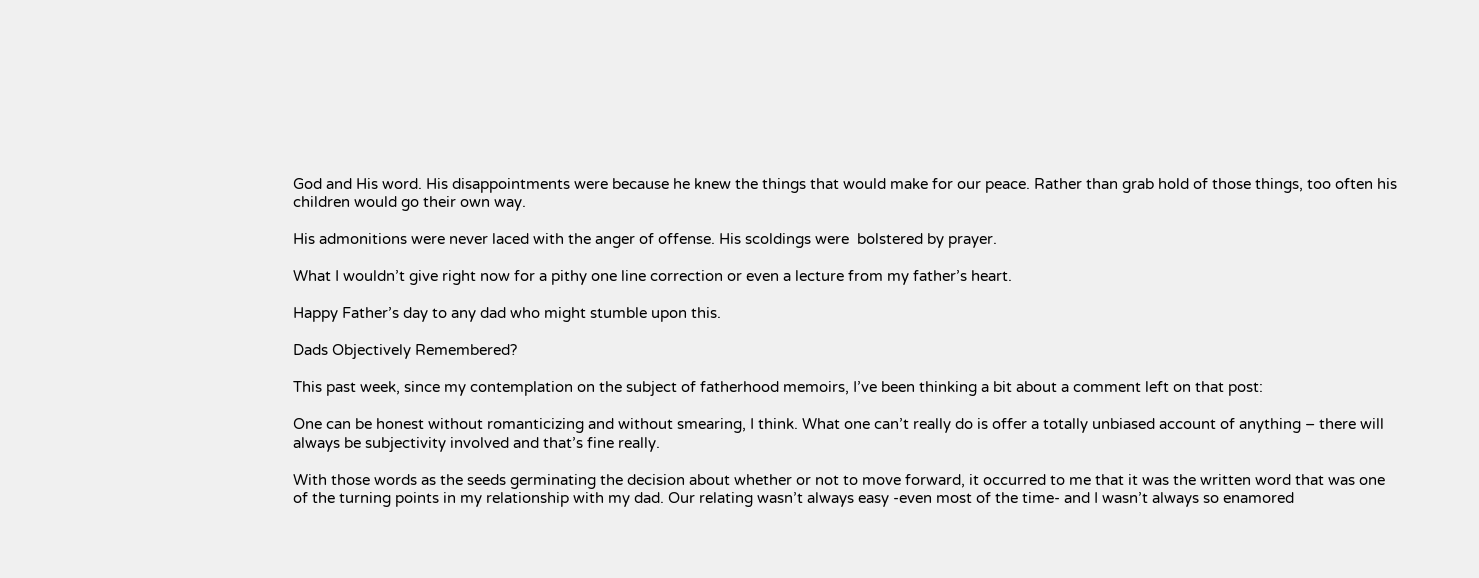God and His word. His disappointments were because he knew the things that would make for our peace. Rather than grab hold of those things, too often his children would go their own way.

His admonitions were never laced with the anger of offense. His scoldings were  bolstered by prayer.

What I wouldn’t give right now for a pithy one line correction or even a lecture from my father’s heart.

Happy Father’s day to any dad who might stumble upon this.

Dads Objectively Remembered?

This past week, since my contemplation on the subject of fatherhood memoirs, I’ve been thinking a bit about a comment left on that post:

One can be honest without romanticizing and without smearing, I think. What one can’t really do is offer a totally unbiased account of anything – there will always be subjectivity involved and that’s fine really.

With those words as the seeds germinating the decision about whether or not to move forward, it occurred to me that it was the written word that was one of the turning points in my relationship with my dad. Our relating wasn’t always easy -even most of the time- and I wasn’t always so enamored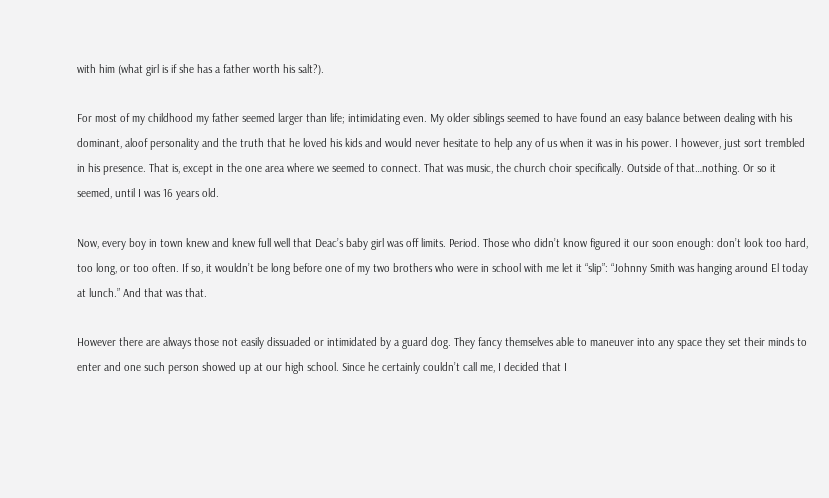with him (what girl is if she has a father worth his salt?).

For most of my childhood my father seemed larger than life; intimidating even. My older siblings seemed to have found an easy balance between dealing with his dominant, aloof personality and the truth that he loved his kids and would never hesitate to help any of us when it was in his power. I however, just sort trembled in his presence. That is, except in the one area where we seemed to connect. That was music, the church choir specifically. Outside of that…nothing. Or so it seemed, until I was 16 years old.

Now, every boy in town knew and knew full well that Deac’s baby girl was off limits. Period. Those who didn’t know figured it our soon enough: don’t look too hard, too long, or too often. If so, it wouldn’t be long before one of my two brothers who were in school with me let it “slip”: “Johnny Smith was hanging around El today at lunch.” And that was that.

However there are always those not easily dissuaded or intimidated by a guard dog. They fancy themselves able to maneuver into any space they set their minds to enter and one such person showed up at our high school. Since he certainly couldn’t call me, I decided that I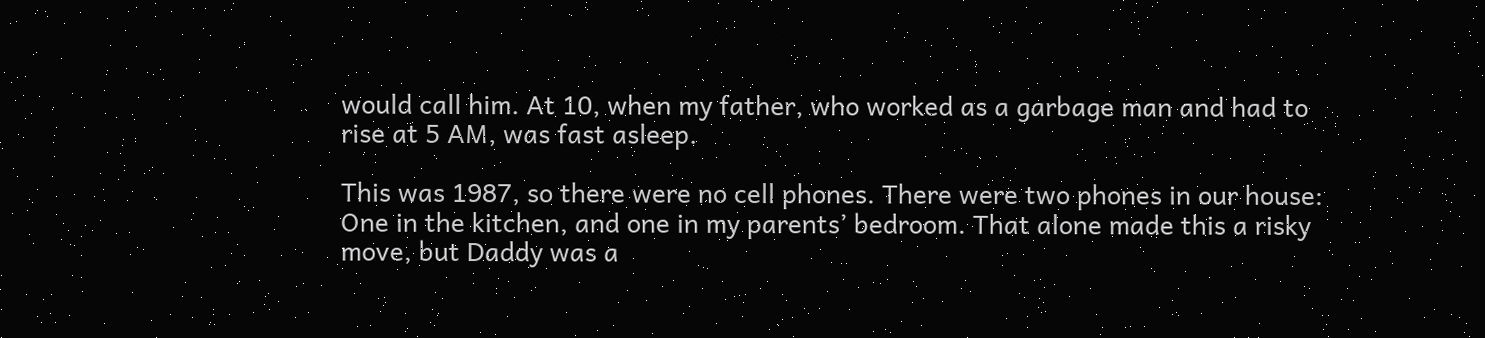would call him. At 10, when my father, who worked as a garbage man and had to rise at 5 AM, was fast asleep.

This was 1987, so there were no cell phones. There were two phones in our house: One in the kitchen, and one in my parents’ bedroom. That alone made this a risky move, but Daddy was a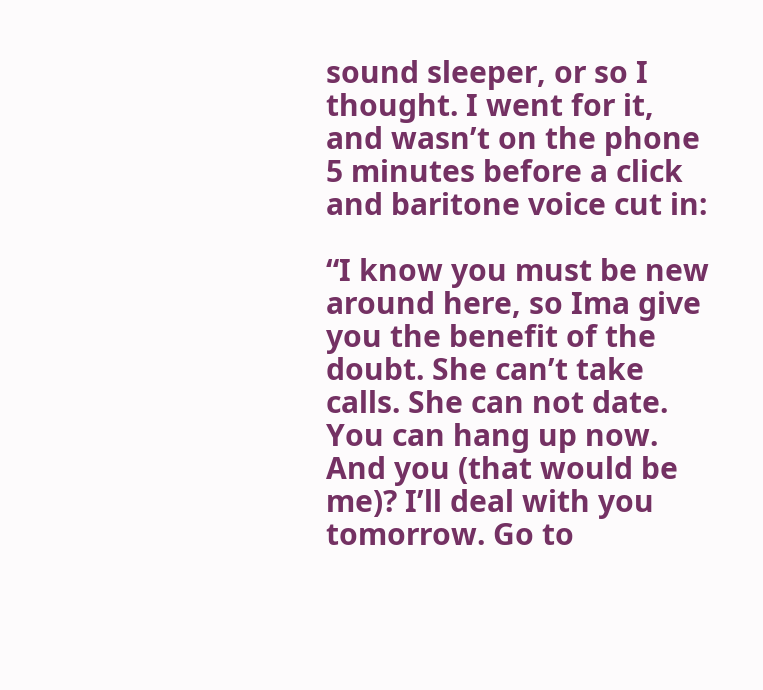sound sleeper, or so I thought. I went for it, and wasn’t on the phone 5 minutes before a click and baritone voice cut in:

“I know you must be new around here, so Ima give you the benefit of the doubt. She can’t take calls. She can not date. You can hang up now. And you (that would be me)? I’ll deal with you tomorrow. Go to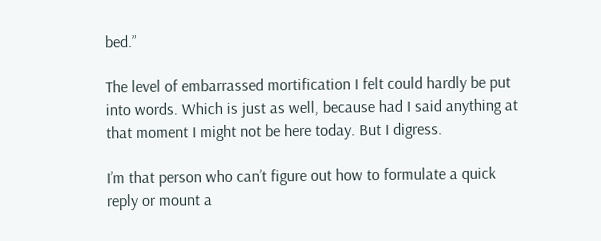bed.”

The level of embarrassed mortification I felt could hardly be put into words. Which is just as well, because had I said anything at that moment I might not be here today. But I digress.

I’m that person who can’t figure out how to formulate a quick reply or mount a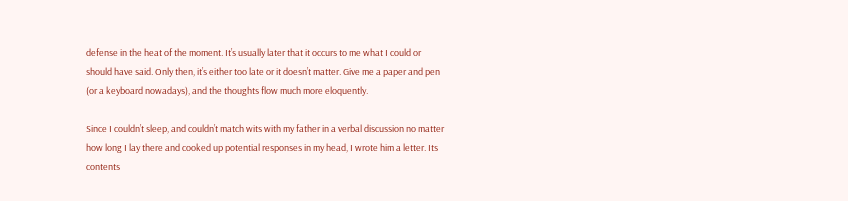defense in the heat of the moment. It’s usually later that it occurs to me what I could or should have said. Only then, it’s either too late or it doesn’t matter. Give me a paper and pen (or a keyboard nowadays), and the thoughts flow much more eloquently.

Since I couldn’t sleep, and couldn’t match wits with my father in a verbal discussion no matter how long I lay there and cooked up potential responses in my head, I wrote him a letter. Its contents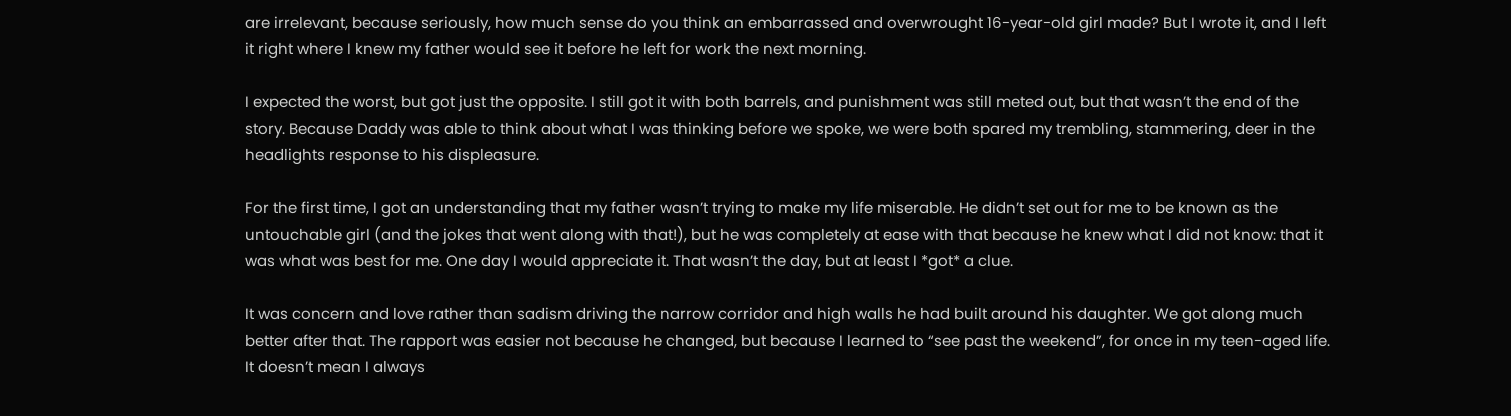are irrelevant, because seriously, how much sense do you think an embarrassed and overwrought 16-year-old girl made? But I wrote it, and I left it right where I knew my father would see it before he left for work the next morning.

I expected the worst, but got just the opposite. I still got it with both barrels, and punishment was still meted out, but that wasn’t the end of the story. Because Daddy was able to think about what I was thinking before we spoke, we were both spared my trembling, stammering, deer in the headlights response to his displeasure.

For the first time, I got an understanding that my father wasn’t trying to make my life miserable. He didn’t set out for me to be known as the untouchable girl (and the jokes that went along with that!), but he was completely at ease with that because he knew what I did not know: that it was what was best for me. One day I would appreciate it. That wasn’t the day, but at least I *got* a clue.

It was concern and love rather than sadism driving the narrow corridor and high walls he had built around his daughter. We got along much better after that. The rapport was easier not because he changed, but because I learned to “see past the weekend”, for once in my teen-aged life. It doesn’t mean I always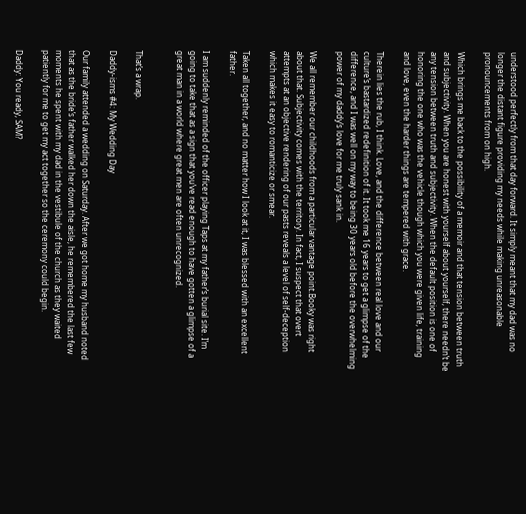understood perfectly from that day forward. It simply meant that my dad was no longer the distant figure providing my needs while making unreasonable pronouncements from on high.

Which brings me back to the possibility of a memoir and that tension between truth and subjectivity. When you are honest with yourself about yourself, there needn’t be any tension between truth and subjectivity. When the default position is one of honoring the one who was the vehicle though which you were given life, training and love, even the harder things are tempered with grace.

Therein lies the rub, I think. Love, and the difference between real love and our culture’s bastardized redefinition of it. It took me 16 years to get a glimpse of the difference, and I was well on my way to being 30 years old before the overwhelming power of my daddy’s love for me truly sank in.

We all remember our childhoods from a particular vantage point.Booky was right about that. Subjectivity comes with the territory. In fact, I suspect that overt attempts at an objective rendering of our pasts reveals a level of self-deception which makes it easy to romanticize or smear.

Taken all together, and no matter how I look at it, I was blessed with an excellent father.

I am suddenly reminded of the officer playing Taps at my father’s burial site. I’m going to take that as a sign that you’ve read enough to have gotten a glimpse of a great man in a world where great men are often unrecognized.


That’s a wrap.

Daddy-isms #4: My Wedding Day

Our family attended a wedding on Saturday. After we got home my husband noted that as the bride’s father walked her down the aisle, he remembered the last few moments he spent with my dad in the vestibule of the church as they waited patiently for me to get my act together so the ceremony could begin.

Daddy: You ready, SAM?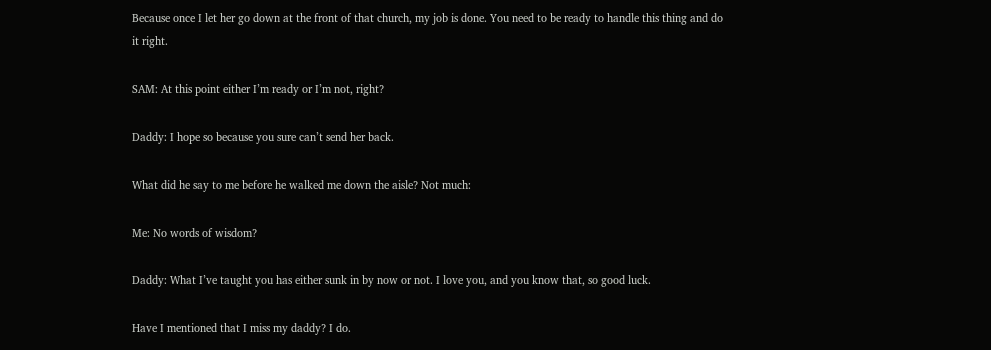Because once I let her go down at the front of that church, my job is done. You need to be ready to handle this thing and do it right.

SAM: At this point either I’m ready or I’m not, right?

Daddy: I hope so because you sure can’t send her back.

What did he say to me before he walked me down the aisle? Not much:

Me: No words of wisdom?

Daddy: What I’ve taught you has either sunk in by now or not. I love you, and you know that, so good luck.

Have I mentioned that I miss my daddy? I do.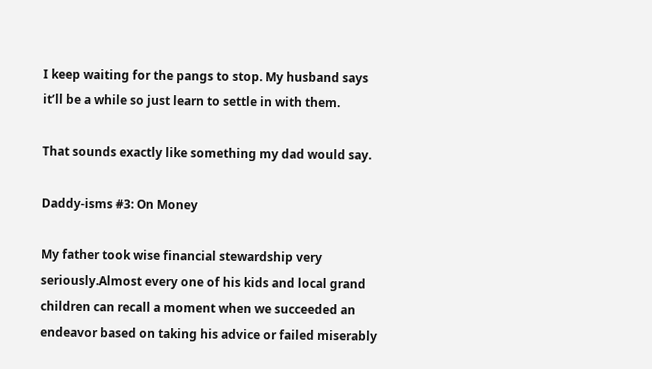I keep waiting for the pangs to stop. My husband says it’ll be a while so just learn to settle in with them.

That sounds exactly like something my dad would say.

Daddy-isms #3: On Money

My father took wise financial stewardship very seriously.Almost every one of his kids and local grand children can recall a moment when we succeeded an endeavor based on taking his advice or failed miserably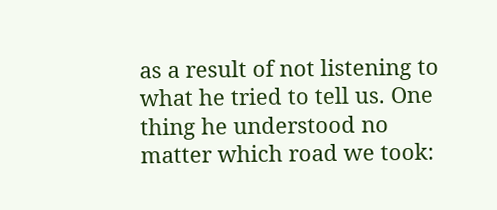as a result of not listening to what he tried to tell us. One thing he understood no matter which road we took: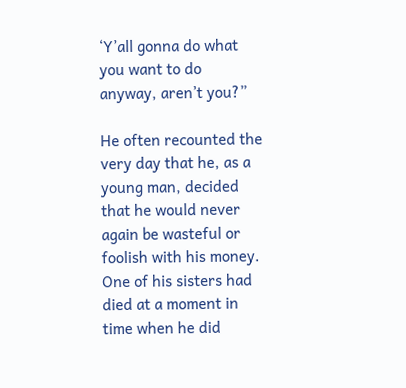‘Y’all gonna do what you want to do anyway, aren’t you?”

He often recounted the very day that he, as a young man, decided that he would never again be wasteful or foolish with his money. One of his sisters had died at a moment in time when he did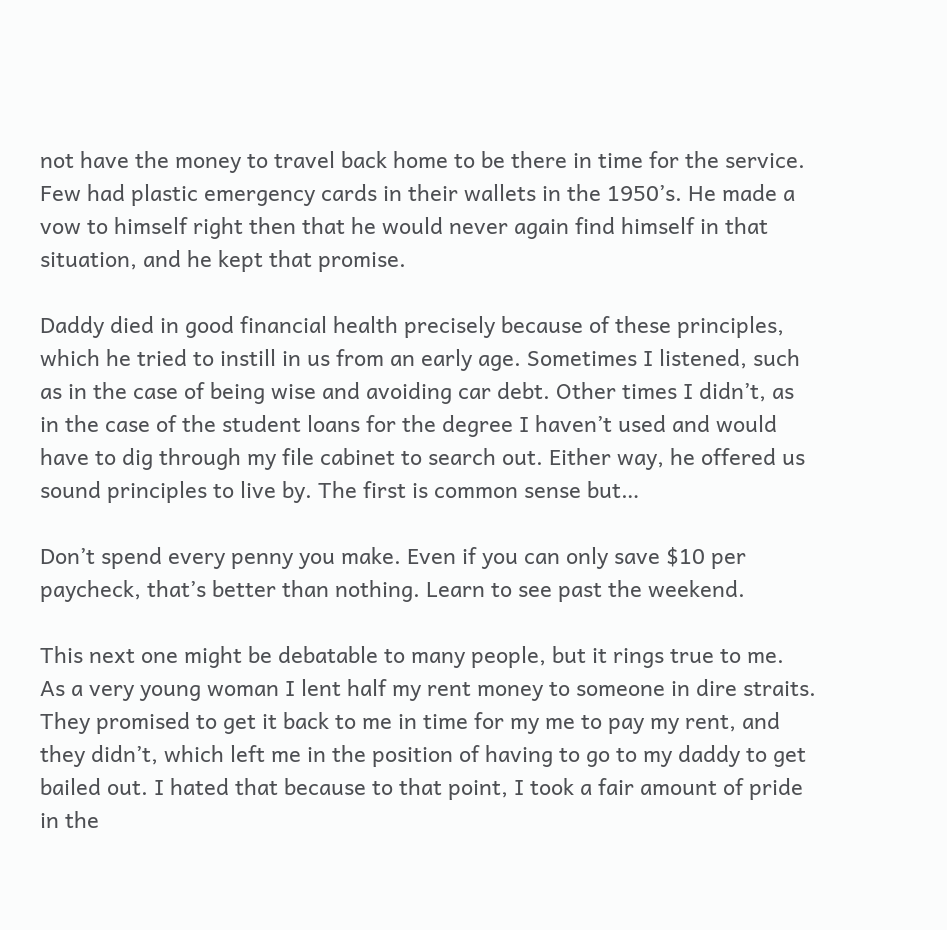not have the money to travel back home to be there in time for the service. Few had plastic emergency cards in their wallets in the 1950’s. He made a vow to himself right then that he would never again find himself in that situation, and he kept that promise.

Daddy died in good financial health precisely because of these principles, which he tried to instill in us from an early age. Sometimes I listened, such as in the case of being wise and avoiding car debt. Other times I didn’t, as in the case of the student loans for the degree I haven’t used and would have to dig through my file cabinet to search out. Either way, he offered us sound principles to live by. The first is common sense but…

Don’t spend every penny you make. Even if you can only save $10 per paycheck, that’s better than nothing. Learn to see past the weekend.

This next one might be debatable to many people, but it rings true to me.  As a very young woman I lent half my rent money to someone in dire straits. They promised to get it back to me in time for my me to pay my rent, and they didn’t, which left me in the position of having to go to my daddy to get bailed out. I hated that because to that point, I took a fair amount of pride in the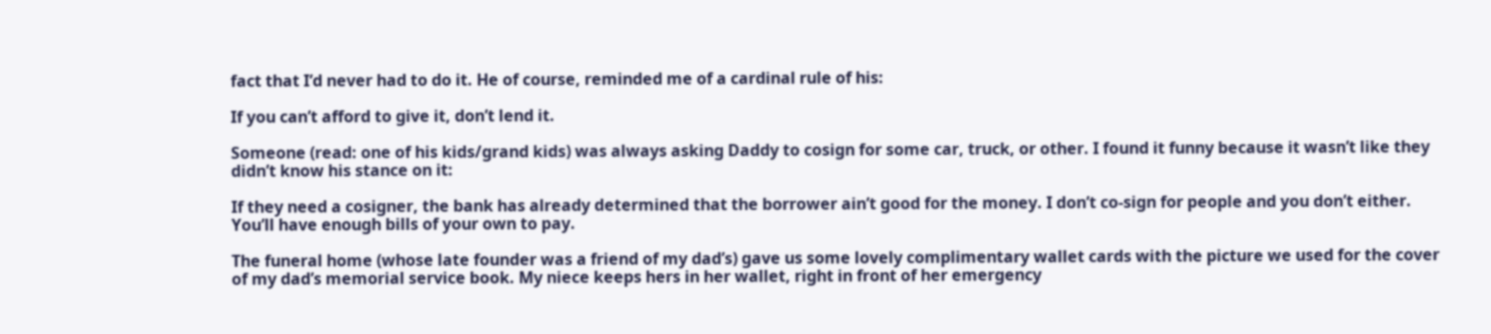fact that I’d never had to do it. He of course, reminded me of a cardinal rule of his:

If you can’t afford to give it, don’t lend it.

Someone (read: one of his kids/grand kids) was always asking Daddy to cosign for some car, truck, or other. I found it funny because it wasn’t like they didn’t know his stance on it:

If they need a cosigner, the bank has already determined that the borrower ain’t good for the money. I don’t co-sign for people and you don’t either. You’ll have enough bills of your own to pay.

The funeral home (whose late founder was a friend of my dad’s) gave us some lovely complimentary wallet cards with the picture we used for the cover of my dad’s memorial service book. My niece keeps hers in her wallet, right in front of her emergency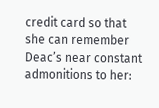credit card so that she can remember Deac’s near constant admonitions to her: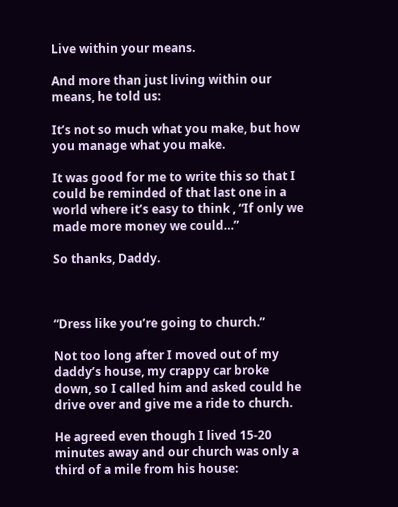Live within your means.

And more than just living within our means, he told us:

It’s not so much what you make, but how you manage what you make.

It was good for me to write this so that I could be reminded of that last one in a world where it’s easy to think , “If only we made more money we could…”

So thanks, Daddy.



“Dress like you’re going to church.”

Not too long after I moved out of my daddy’s house, my crappy car broke down, so I called him and asked could he drive over and give me a ride to church.

He agreed even though I lived 15-20 minutes away and our church was only a third of a mile from his house: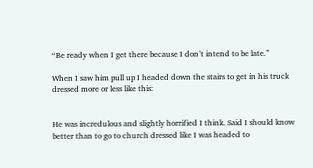“Be ready when I get there because I don’t intend to be late.”

When I saw him pull up I headed down the stairs to get in his truck dressed more or less like this:


He was incredulous and slightly horrified I think. Said I should know better than to go to church dressed like I was headed to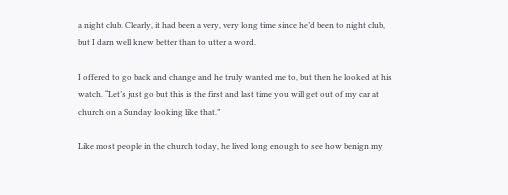a night club. Clearly, it had been a very, very long time since he’d been to night club, but I darn well knew better than to utter a word.

I offered to go back and change and he truly wanted me to, but then he looked at his watch. “Let’s just go but this is the first and last time you will get out of my car at church on a Sunday looking like that.”

Like most people in the church today, he lived long enough to see how benign my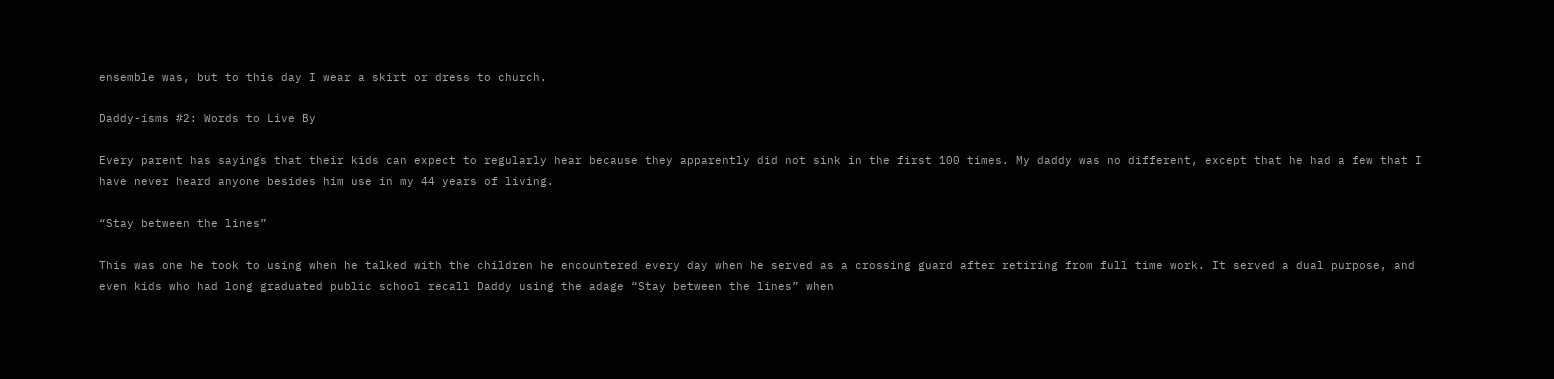ensemble was, but to this day I wear a skirt or dress to church.

Daddy-isms #2: Words to Live By

Every parent has sayings that their kids can expect to regularly hear because they apparently did not sink in the first 100 times. My daddy was no different, except that he had a few that I have never heard anyone besides him use in my 44 years of living.

“Stay between the lines”

This was one he took to using when he talked with the children he encountered every day when he served as a crossing guard after retiring from full time work. It served a dual purpose, and even kids who had long graduated public school recall Daddy using the adage “Stay between the lines” when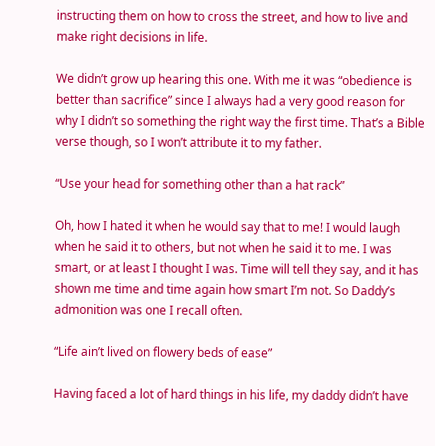instructing them on how to cross the street, and how to live and make right decisions in life.

We didn’t grow up hearing this one. With me it was “obedience is better than sacrifice” since I always had a very good reason for why I didn’t so something the right way the first time. That’s a Bible verse though, so I won’t attribute it to my father.

“Use your head for something other than a hat rack”

Oh, how I hated it when he would say that to me! I would laugh when he said it to others, but not when he said it to me. I was smart, or at least I thought I was. Time will tell they say, and it has shown me time and time again how smart I’m not. So Daddy’s admonition was one I recall often.

“Life ain’t lived on flowery beds of ease”

Having faced a lot of hard things in his life, my daddy didn’t have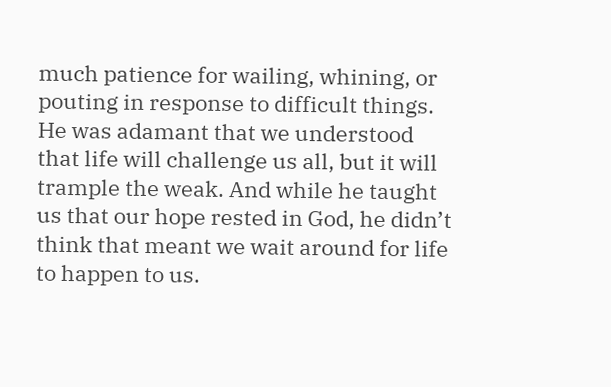much patience for wailing, whining, or pouting in response to difficult things. He was adamant that we understood that life will challenge us all, but it will trample the weak. And while he taught us that our hope rested in God, he didn’t think that meant we wait around for life to happen to us.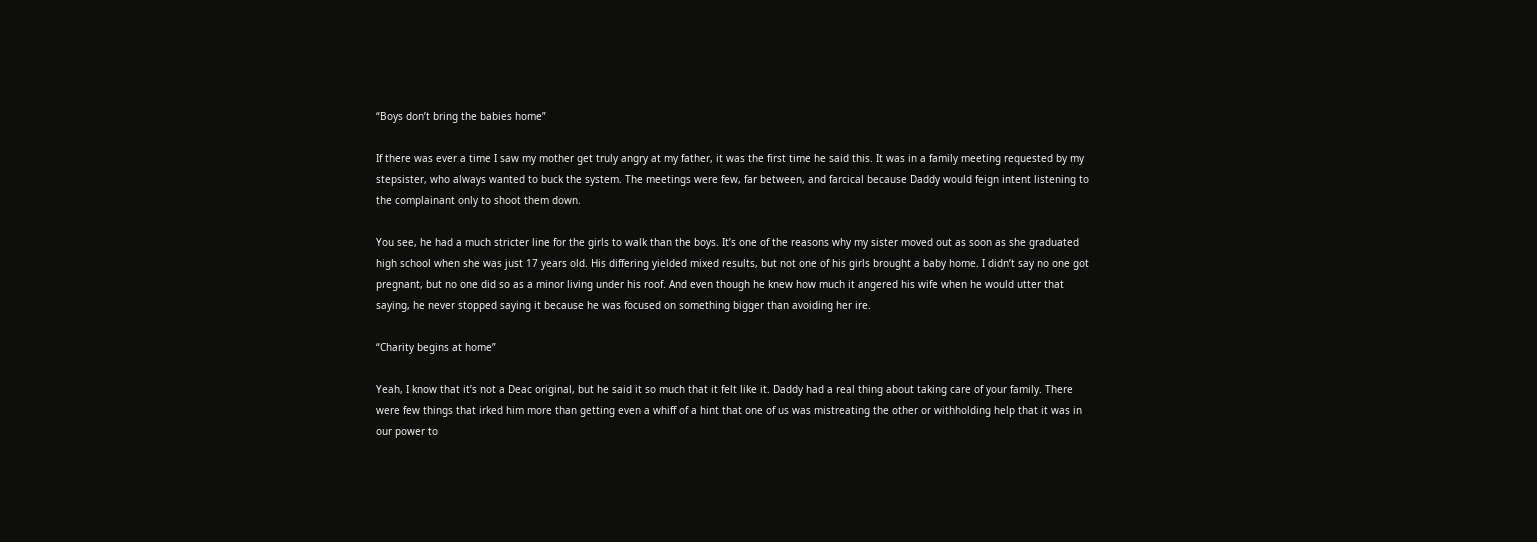“Boys don’t bring the babies home”

If there was ever a time I saw my mother get truly angry at my father, it was the first time he said this. It was in a family meeting requested by my stepsister, who always wanted to buck the system. The meetings were few, far between, and farcical because Daddy would feign intent listening to the complainant only to shoot them down.

You see, he had a much stricter line for the girls to walk than the boys. It’s one of the reasons why my sister moved out as soon as she graduated high school when she was just 17 years old. His differing yielded mixed results, but not one of his girls brought a baby home. I didn’t say no one got pregnant, but no one did so as a minor living under his roof. And even though he knew how much it angered his wife when he would utter that saying, he never stopped saying it because he was focused on something bigger than avoiding her ire.

“Charity begins at home”

Yeah, I know that it’s not a Deac original, but he said it so much that it felt like it. Daddy had a real thing about taking care of your family. There were few things that irked him more than getting even a whiff of a hint that one of us was mistreating the other or withholding help that it was in our power to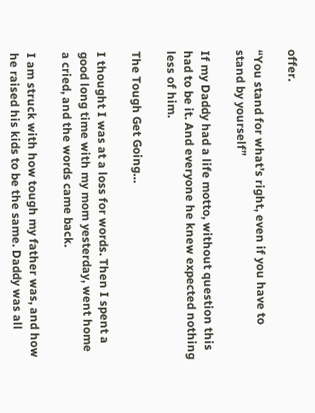offer.

“You stand for what’s right, even if you have to stand by yourself”

If my Daddy had a life motto, without question this had to be it. And everyone he knew expected nothing less of him.

The Tough Get Going…

I thought I was at a loss for words. Then I spent a good long time with my mom yesterday, went home a cried, and the words came back.

I am struck with how tough my father was, and how he raised his kids to be the same. Daddy was all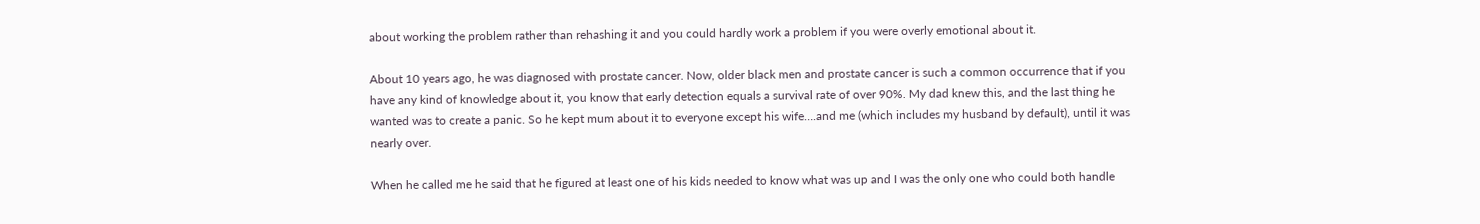about working the problem rather than rehashing it and you could hardly work a problem if you were overly emotional about it.

About 10 years ago, he was diagnosed with prostate cancer. Now, older black men and prostate cancer is such a common occurrence that if you have any kind of knowledge about it, you know that early detection equals a survival rate of over 90%. My dad knew this, and the last thing he wanted was to create a panic. So he kept mum about it to everyone except his wife….and me (which includes my husband by default), until it was nearly over.

When he called me he said that he figured at least one of his kids needed to know what was up and I was the only one who could both handle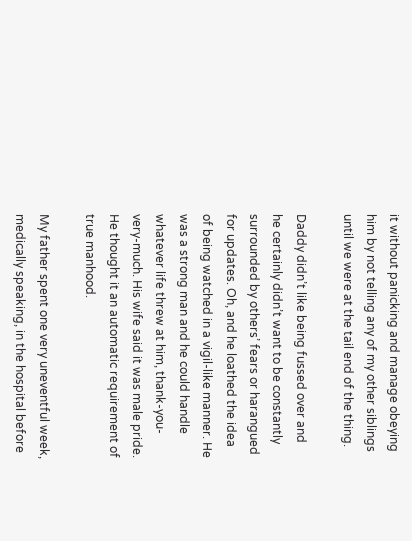it without panicking and manage obeying him by not telling any of my other siblings until we were at the tail end of the thing.

Daddy didn’t like being fussed over and he certainly didn’t want to be constantly surrounded by others’ fears or harangued for updates. Oh, and he loathed the idea of being watched in a vigil-like manner. He was a strong man and he could handle whatever life threw at him, thank-you-very-much. His wife said it was male pride. He thought it an automatic requirement of true manhood.

My father spent one very uneventful week, medically speaking, in the hospital before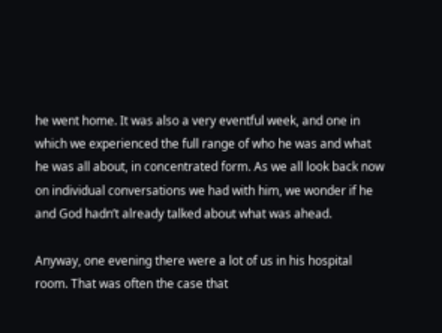he went home. It was also a very eventful week, and one in which we experienced the full range of who he was and what he was all about, in concentrated form. As we all look back now on individual conversations we had with him, we wonder if he and God hadn’t already talked about what was ahead.

Anyway, one evening there were a lot of us in his hospital room. That was often the case that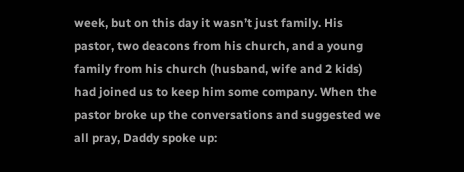week, but on this day it wasn’t just family. His pastor, two deacons from his church, and a young family from his church (husband, wife and 2 kids) had joined us to keep him some company. When the pastor broke up the conversations and suggested we all pray, Daddy spoke up: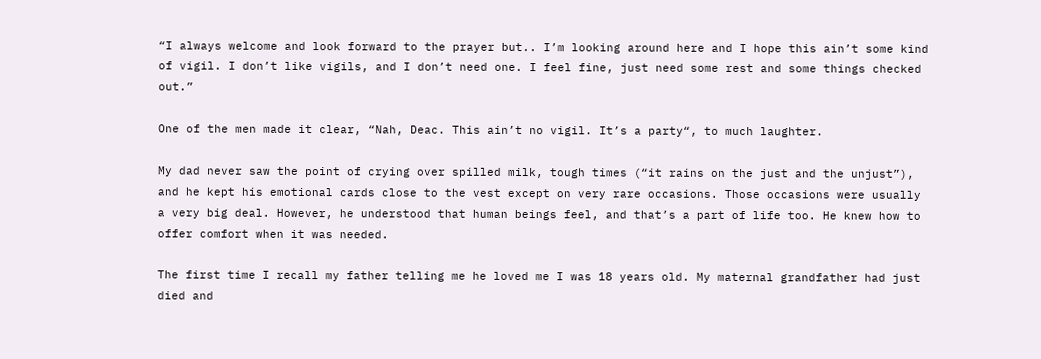“I always welcome and look forward to the prayer but.. I’m looking around here and I hope this ain’t some kind of vigil. I don’t like vigils, and I don’t need one. I feel fine, just need some rest and some things checked out.”

One of the men made it clear, “Nah, Deac. This ain’t no vigil. It’s a party“, to much laughter.

My dad never saw the point of crying over spilled milk, tough times (“it rains on the just and the unjust”), and he kept his emotional cards close to the vest except on very rare occasions. Those occasions were usually a very big deal. However, he understood that human beings feel, and that’s a part of life too. He knew how to offer comfort when it was needed.

The first time I recall my father telling me he loved me I was 18 years old. My maternal grandfather had just died and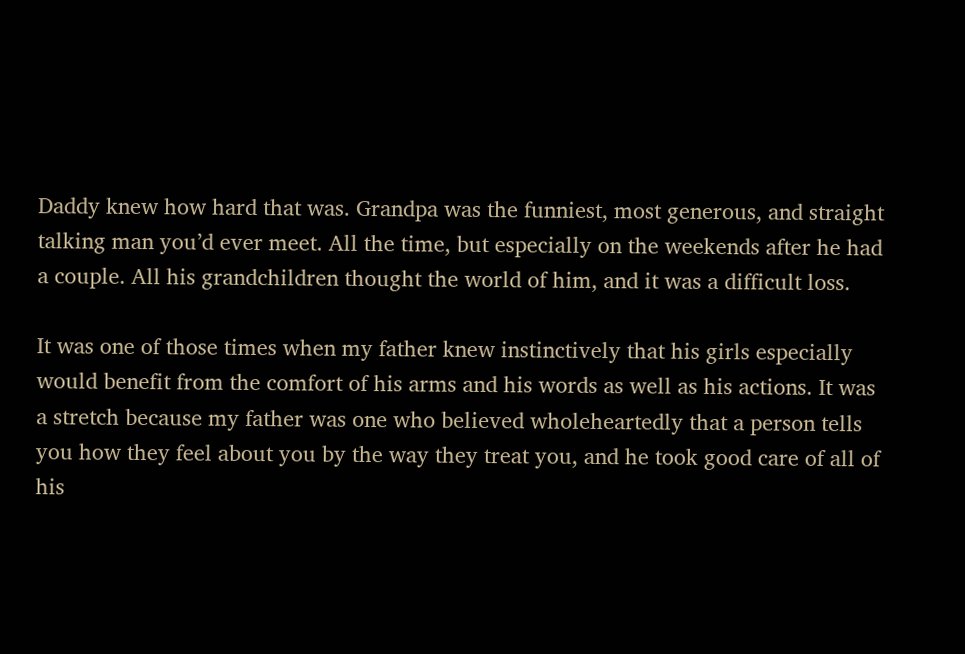Daddy knew how hard that was. Grandpa was the funniest, most generous, and straight talking man you’d ever meet. All the time, but especially on the weekends after he had a couple. All his grandchildren thought the world of him, and it was a difficult loss.

It was one of those times when my father knew instinctively that his girls especially would benefit from the comfort of his arms and his words as well as his actions. It was a stretch because my father was one who believed wholeheartedly that a person tells you how they feel about you by the way they treat you, and he took good care of all of his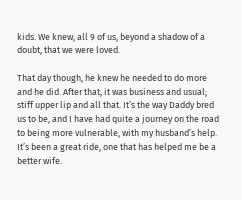kids. We knew, all 9 of us, beyond a shadow of a doubt, that we were loved.

That day though, he knew he needed to do more and he did. After that, it was business and usual; stiff upper lip and all that. It’s the way Daddy bred us to be, and I have had quite a journey on the road to being more vulnerable, with my husband’s help. It’s been a great ride, one that has helped me be a better wife.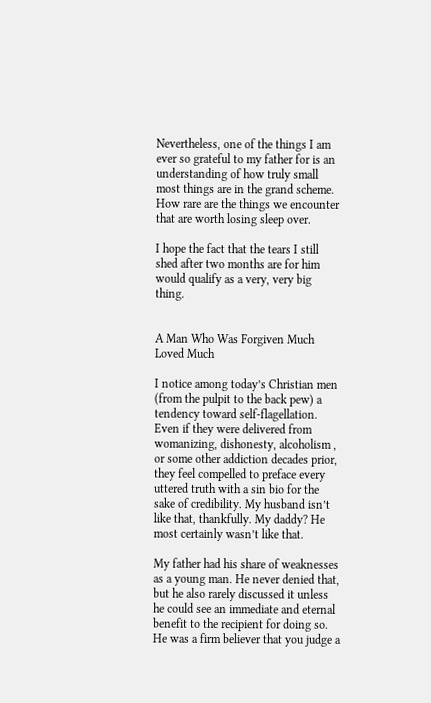Nevertheless, one of the things I am ever so grateful to my father for is an understanding of how truly small most things are in the grand scheme. How rare are the things we encounter that are worth losing sleep over.

I hope the fact that the tears I still shed after two months are for him would qualify as a very, very big thing.


A Man Who Was Forgiven Much Loved Much

I notice among today’s Christian men (from the pulpit to the back pew) a tendency toward self-flagellation. Even if they were delivered from womanizing, dishonesty, alcoholism , or some other addiction decades prior, they feel compelled to preface every uttered truth with a sin bio for the sake of credibility. My husband isn’t like that, thankfully. My daddy? He most certainly wasn’t like that.

My father had his share of weaknesses as a young man. He never denied that, but he also rarely discussed it unless he could see an immediate and eternal benefit to the recipient for doing so. He was a firm believer that you judge a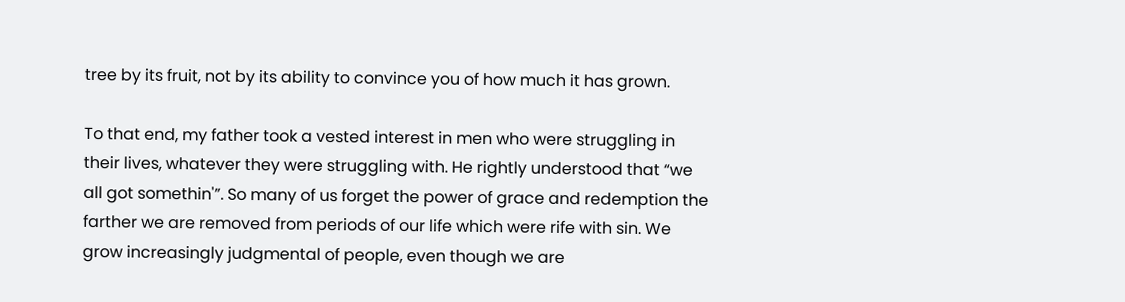tree by its fruit, not by its ability to convince you of how much it has grown.

To that end, my father took a vested interest in men who were struggling in their lives, whatever they were struggling with. He rightly understood that “we all got somethin'”. So many of us forget the power of grace and redemption the farther we are removed from periods of our life which were rife with sin. We grow increasingly judgmental of people, even though we are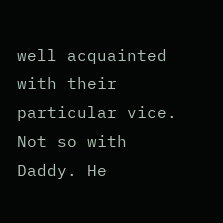well acquainted with their particular vice. Not so with Daddy. He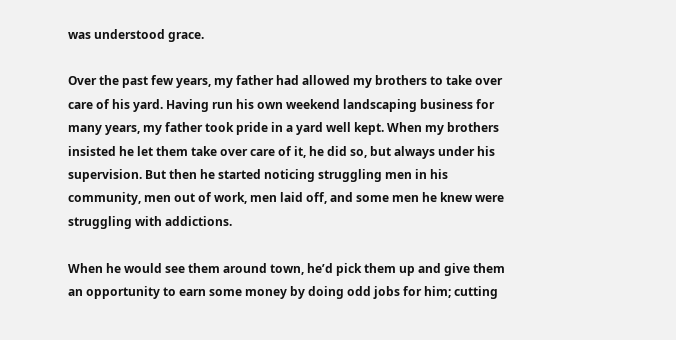was understood grace.

Over the past few years, my father had allowed my brothers to take over care of his yard. Having run his own weekend landscaping business for many years, my father took pride in a yard well kept. When my brothers insisted he let them take over care of it, he did so, but always under his supervision. But then he started noticing struggling men in his community, men out of work, men laid off, and some men he knew were struggling with addictions.

When he would see them around town, he’d pick them up and give them an opportunity to earn some money by doing odd jobs for him; cutting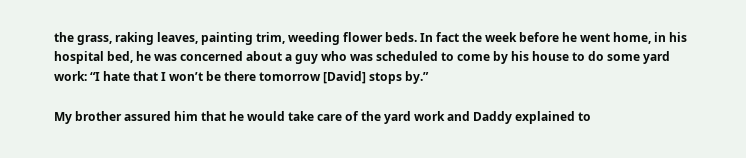the grass, raking leaves, painting trim, weeding flower beds. In fact the week before he went home, in his hospital bed, he was concerned about a guy who was scheduled to come by his house to do some yard work: “I hate that I won’t be there tomorrow [David] stops by.”

My brother assured him that he would take care of the yard work and Daddy explained to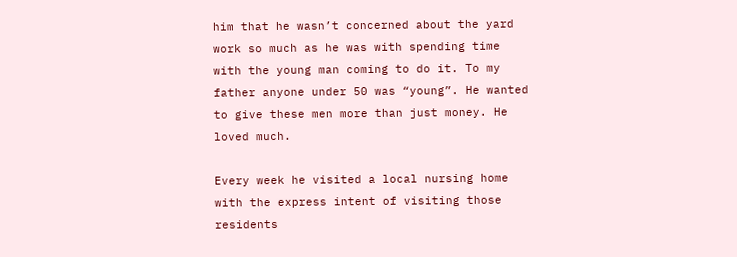him that he wasn’t concerned about the yard work so much as he was with spending time with the young man coming to do it. To my father anyone under 50 was “young”. He wanted to give these men more than just money. He loved much.

Every week he visited a local nursing home with the express intent of visiting those residents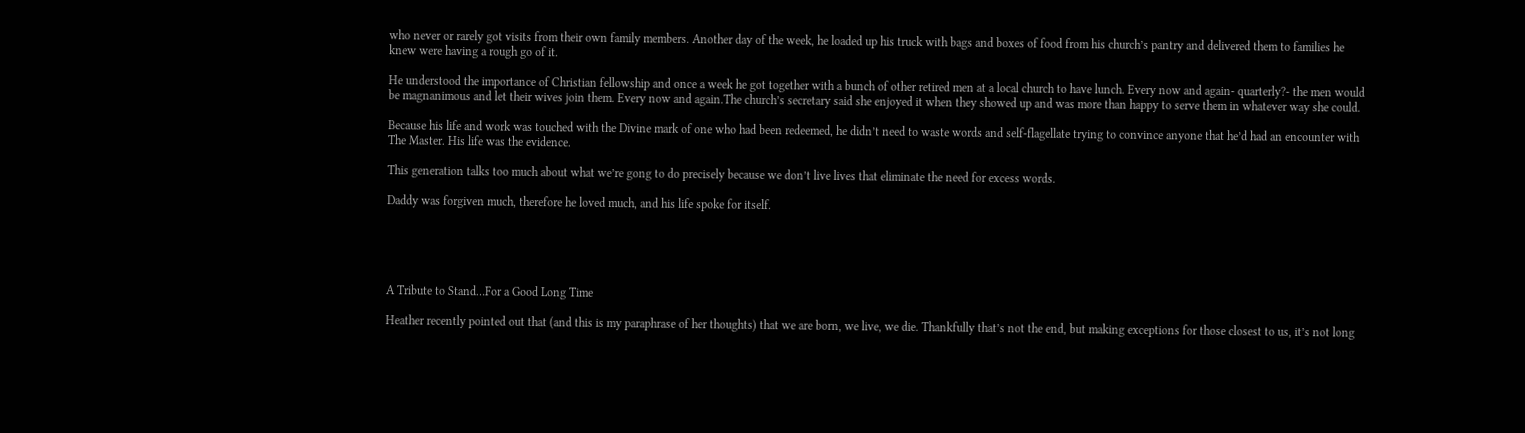who never or rarely got visits from their own family members. Another day of the week, he loaded up his truck with bags and boxes of food from his church’s pantry and delivered them to families he knew were having a rough go of it.

He understood the importance of Christian fellowship and once a week he got together with a bunch of other retired men at a local church to have lunch. Every now and again- quarterly?- the men would be magnanimous and let their wives join them. Every now and again.The church’s secretary said she enjoyed it when they showed up and was more than happy to serve them in whatever way she could.

Because his life and work was touched with the Divine mark of one who had been redeemed, he didn’t need to waste words and self-flagellate trying to convince anyone that he’d had an encounter with The Master. His life was the evidence.

This generation talks too much about what we’re gong to do precisely because we don’t live lives that eliminate the need for excess words.

Daddy was forgiven much, therefore he loved much, and his life spoke for itself.





A Tribute to Stand…For a Good Long Time

Heather recently pointed out that (and this is my paraphrase of her thoughts) that we are born, we live, we die. Thankfully that’s not the end, but making exceptions for those closest to us, it’s not long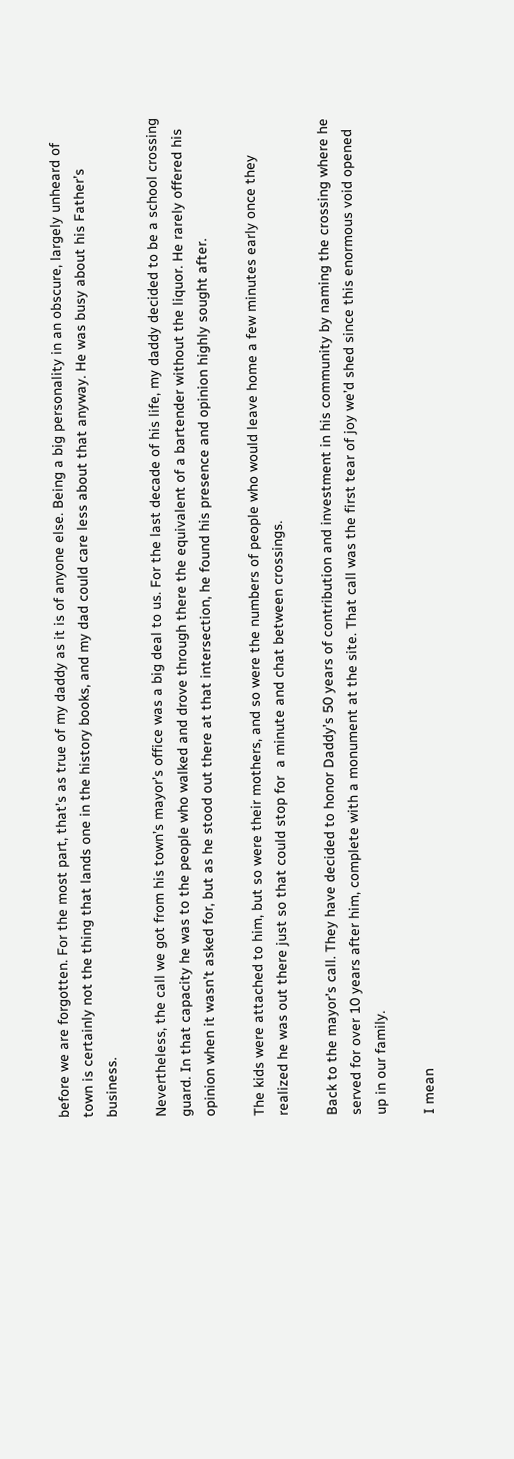before we are forgotten. For the most part, that’s as true of my daddy as it is of anyone else. Being a big personality in an obscure, largely unheard of town is certainly not the thing that lands one in the history books, and my dad could care less about that anyway. He was busy about his Father’s business.

Nevertheless, the call we got from his town’s mayor’s office was a big deal to us. For the last decade of his life, my daddy decided to be a school crossing guard. In that capacity he was to the people who walked and drove through there the equivalent of a bartender without the liquor. He rarely offered his opinion when it wasn’t asked for, but as he stood out there at that intersection, he found his presence and opinion highly sought after.

The kids were attached to him, but so were their mothers, and so were the numbers of people who would leave home a few minutes early once they realized he was out there just so that could stop for  a minute and chat between crossings.

Back to the mayor’s call. They have decided to honor Daddy’s 50 years of contribution and investment in his community by naming the crossing where he served for over 10 years after him, complete with a monument at the site. That call was the first tear of joy we’d shed since this enormous void opened up in our family.

I mean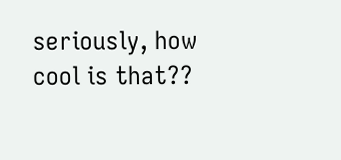seriously, how cool is that??